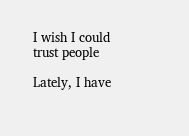I wish I could trust people

Lately, I have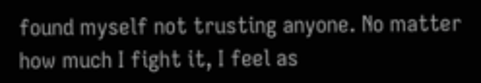found myself not trusting anyone. No matter how much I fight it, I feel as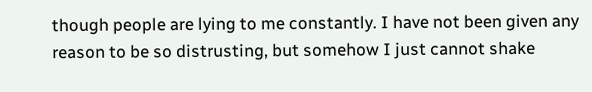though people are lying to me constantly. I have not been given any reason to be so distrusting, but somehow I just cannot shake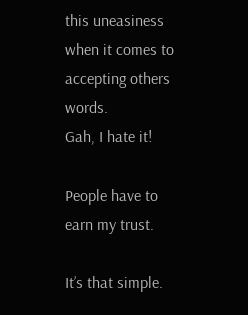this uneasiness when it comes to accepting others words.
Gah, I hate it!

People have to earn my trust.

It’s that simple.